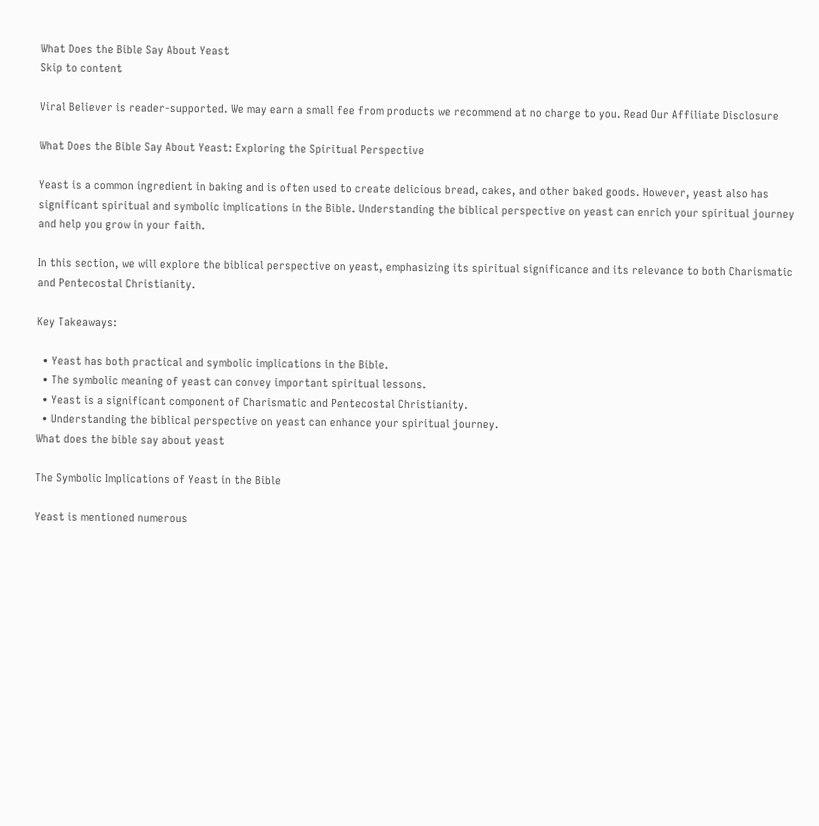What Does the Bible Say About Yeast
Skip to content

Viral Believer is reader-supported. We may earn a small fee from products we recommend at no charge to you. Read Our Affiliate Disclosure

What Does the Bible Say About Yeast: Exploring the Spiritual Perspective

Yeast is a common ingredient in baking and is often used to create delicious bread, cakes, and other baked goods. However, yeast also has significant spiritual and symbolic implications in the Bible. Understanding the biblical perspective on yeast can enrich your spiritual journey and help you grow in your faith.

In this section, we will explore the biblical perspective on yeast, emphasizing its spiritual significance and its relevance to both Charismatic and Pentecostal Christianity.

Key Takeaways:

  • Yeast has both practical and symbolic implications in the Bible.
  • The symbolic meaning of yeast can convey important spiritual lessons.
  • Yeast is a significant component of Charismatic and Pentecostal Christianity.
  • Understanding the biblical perspective on yeast can enhance your spiritual journey.
What does the bible say about yeast

The Symbolic Implications of Yeast in the Bible

Yeast is mentioned numerous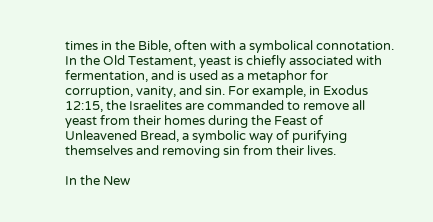times in the Bible, often with a symbolical connotation. In the Old Testament, yeast is chiefly associated with fermentation, and is used as a metaphor for corruption, vanity, and sin. For example, in Exodus 12:15, the Israelites are commanded to remove all yeast from their homes during the Feast of Unleavened Bread, a symbolic way of purifying themselves and removing sin from their lives.

In the New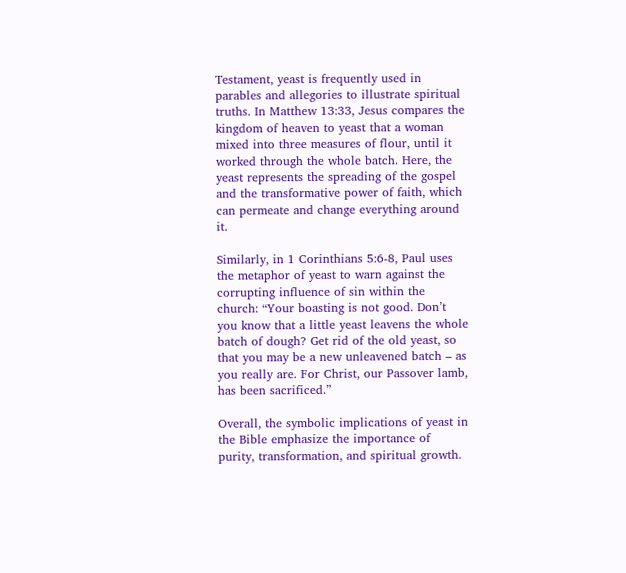Testament, yeast is frequently used in parables and allegories to illustrate spiritual truths. In Matthew 13:33, Jesus compares the kingdom of heaven to yeast that a woman mixed into three measures of flour, until it worked through the whole batch. Here, the yeast represents the spreading of the gospel and the transformative power of faith, which can permeate and change everything around it.

Similarly, in 1 Corinthians 5:6-8, Paul uses the metaphor of yeast to warn against the corrupting influence of sin within the church: “Your boasting is not good. Don’t you know that a little yeast leavens the whole batch of dough? Get rid of the old yeast, so that you may be a new unleavened batch – as you really are. For Christ, our Passover lamb, has been sacrificed.”

Overall, the symbolic implications of yeast in the Bible emphasize the importance of purity, transformation, and spiritual growth.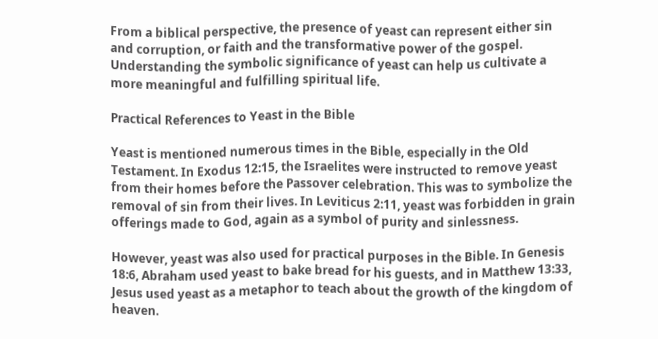From a biblical perspective, the presence of yeast can represent either sin and corruption, or faith and the transformative power of the gospel. Understanding the symbolic significance of yeast can help us cultivate a more meaningful and fulfilling spiritual life.

Practical References to Yeast in the Bible

Yeast is mentioned numerous times in the Bible, especially in the Old Testament. In Exodus 12:15, the Israelites were instructed to remove yeast from their homes before the Passover celebration. This was to symbolize the removal of sin from their lives. In Leviticus 2:11, yeast was forbidden in grain offerings made to God, again as a symbol of purity and sinlessness.

However, yeast was also used for practical purposes in the Bible. In Genesis 18:6, Abraham used yeast to bake bread for his guests, and in Matthew 13:33, Jesus used yeast as a metaphor to teach about the growth of the kingdom of heaven.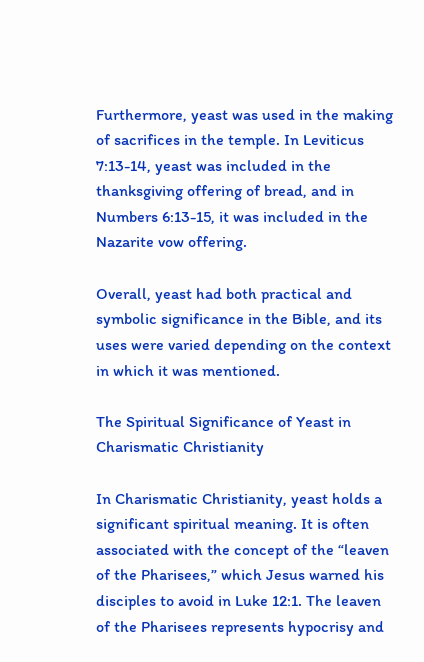Furthermore, yeast was used in the making of sacrifices in the temple. In Leviticus 7:13-14, yeast was included in the thanksgiving offering of bread, and in Numbers 6:13-15, it was included in the Nazarite vow offering.

Overall, yeast had both practical and symbolic significance in the Bible, and its uses were varied depending on the context in which it was mentioned.

The Spiritual Significance of Yeast in Charismatic Christianity

In Charismatic Christianity, yeast holds a significant spiritual meaning. It is often associated with the concept of the “leaven of the Pharisees,” which Jesus warned his disciples to avoid in Luke 12:1. The leaven of the Pharisees represents hypocrisy and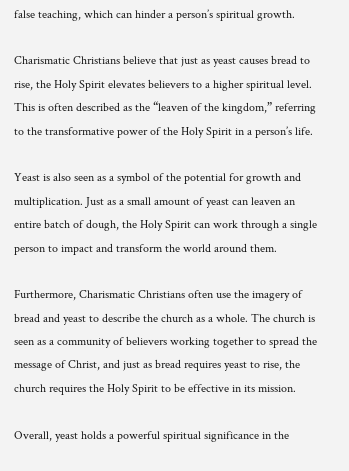false teaching, which can hinder a person’s spiritual growth.

Charismatic Christians believe that just as yeast causes bread to rise, the Holy Spirit elevates believers to a higher spiritual level. This is often described as the “leaven of the kingdom,” referring to the transformative power of the Holy Spirit in a person’s life.

Yeast is also seen as a symbol of the potential for growth and multiplication. Just as a small amount of yeast can leaven an entire batch of dough, the Holy Spirit can work through a single person to impact and transform the world around them.

Furthermore, Charismatic Christians often use the imagery of bread and yeast to describe the church as a whole. The church is seen as a community of believers working together to spread the message of Christ, and just as bread requires yeast to rise, the church requires the Holy Spirit to be effective in its mission.

Overall, yeast holds a powerful spiritual significance in the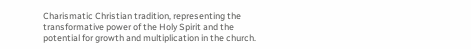Charismatic Christian tradition, representing the transformative power of the Holy Spirit and the potential for growth and multiplication in the church.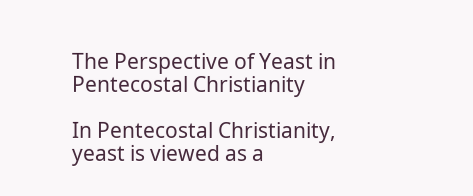The Perspective of Yeast in Pentecostal Christianity

In Pentecostal Christianity, yeast is viewed as a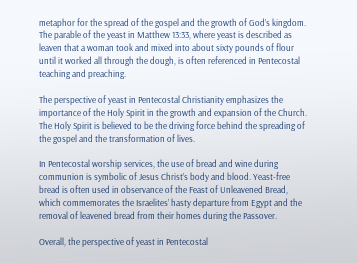metaphor for the spread of the gospel and the growth of God’s kingdom. The parable of the yeast in Matthew 13:33, where yeast is described as leaven that a woman took and mixed into about sixty pounds of flour until it worked all through the dough, is often referenced in Pentecostal teaching and preaching.

The perspective of yeast in Pentecostal Christianity emphasizes the importance of the Holy Spirit in the growth and expansion of the Church. The Holy Spirit is believed to be the driving force behind the spreading of the gospel and the transformation of lives.

In Pentecostal worship services, the use of bread and wine during communion is symbolic of Jesus Christ’s body and blood. Yeast-free bread is often used in observance of the Feast of Unleavened Bread, which commemorates the Israelites’ hasty departure from Egypt and the removal of leavened bread from their homes during the Passover.

Overall, the perspective of yeast in Pentecostal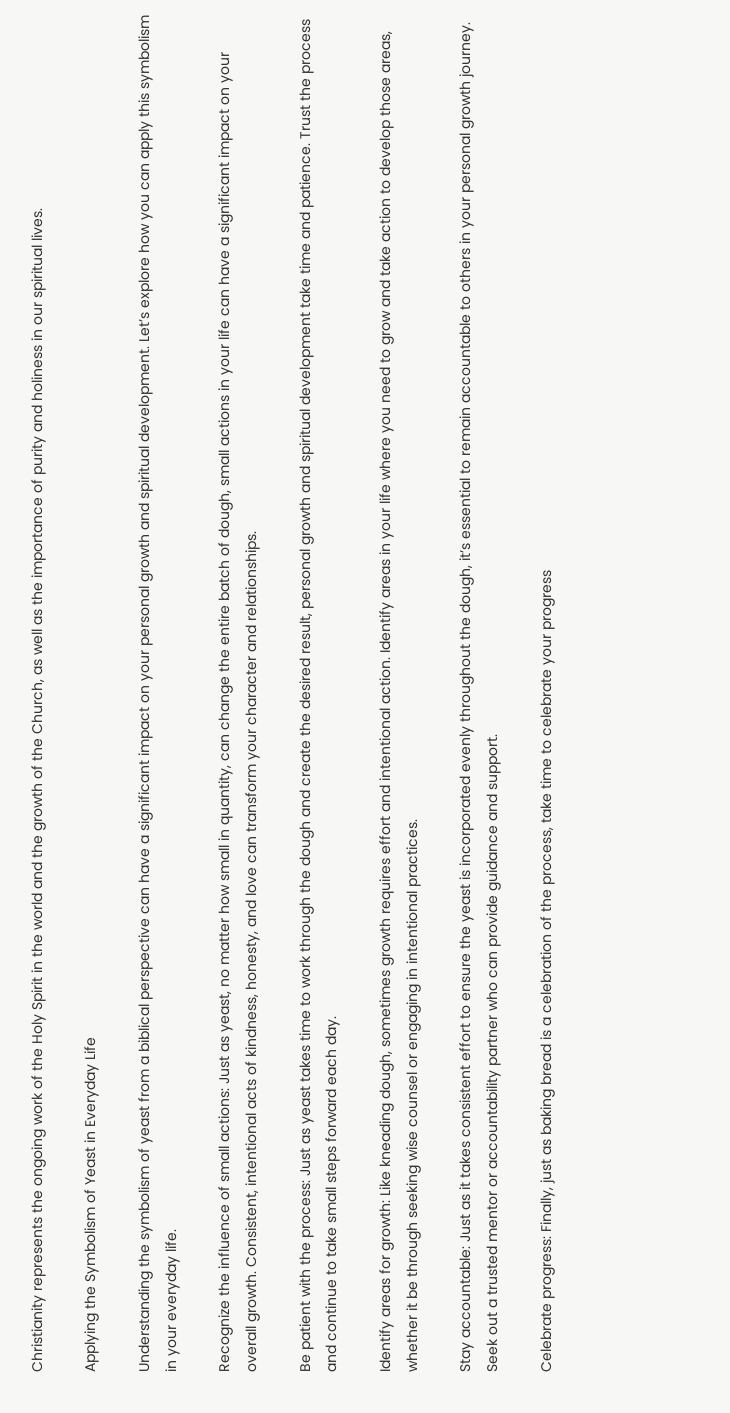Christianity represents the ongoing work of the Holy Spirit in the world and the growth of the Church, as well as the importance of purity and holiness in our spiritual lives.

Applying the Symbolism of Yeast in Everyday Life

Understanding the symbolism of yeast from a biblical perspective can have a significant impact on your personal growth and spiritual development. Let’s explore how you can apply this symbolism in your everyday life.

Recognize the influence of small actions: Just as yeast, no matter how small in quantity, can change the entire batch of dough, small actions in your life can have a significant impact on your overall growth. Consistent, intentional acts of kindness, honesty, and love can transform your character and relationships.

Be patient with the process: Just as yeast takes time to work through the dough and create the desired result, personal growth and spiritual development take time and patience. Trust the process and continue to take small steps forward each day.

Identify areas for growth: Like kneading dough, sometimes growth requires effort and intentional action. Identify areas in your life where you need to grow and take action to develop those areas, whether it be through seeking wise counsel or engaging in intentional practices.

Stay accountable: Just as it takes consistent effort to ensure the yeast is incorporated evenly throughout the dough, it’s essential to remain accountable to others in your personal growth journey. Seek out a trusted mentor or accountability partner who can provide guidance and support.

Celebrate progress: Finally, just as baking bread is a celebration of the process, take time to celebrate your progress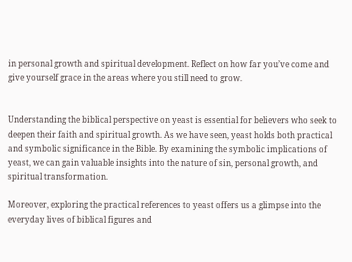in personal growth and spiritual development. Reflect on how far you’ve come and give yourself grace in the areas where you still need to grow.


Understanding the biblical perspective on yeast is essential for believers who seek to deepen their faith and spiritual growth. As we have seen, yeast holds both practical and symbolic significance in the Bible. By examining the symbolic implications of yeast, we can gain valuable insights into the nature of sin, personal growth, and spiritual transformation.

Moreover, exploring the practical references to yeast offers us a glimpse into the everyday lives of biblical figures and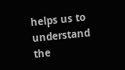helps us to understand the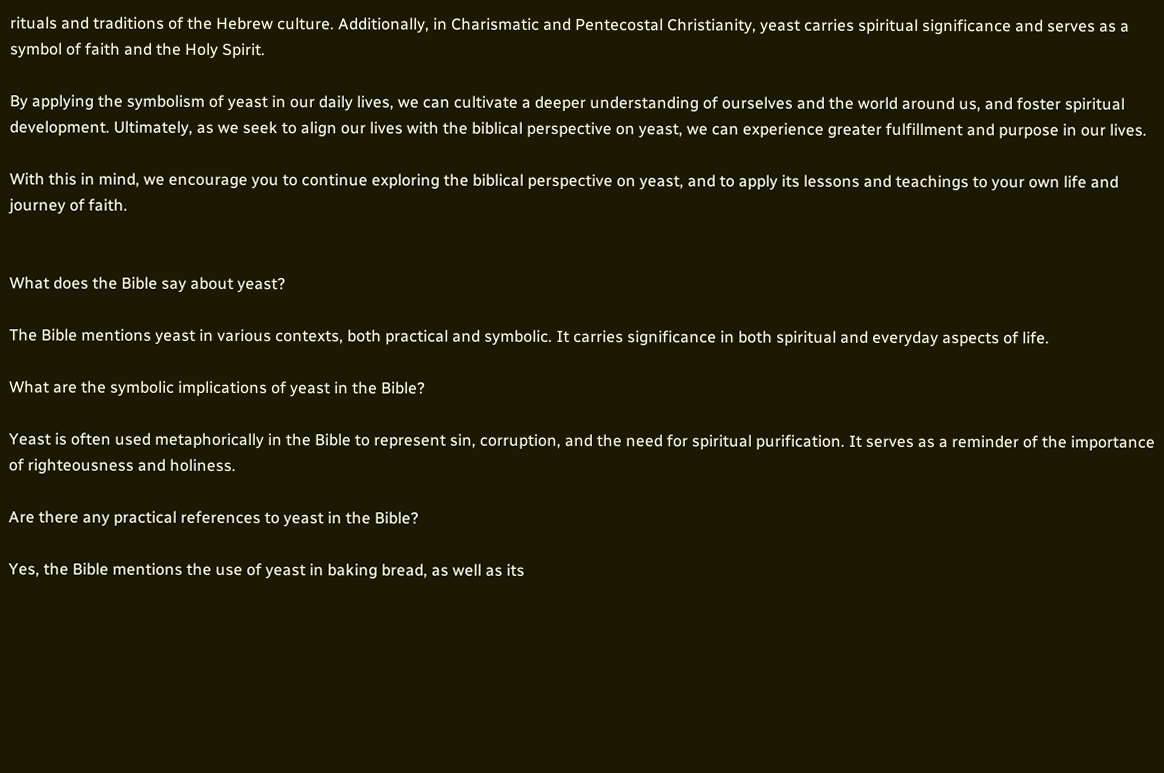rituals and traditions of the Hebrew culture. Additionally, in Charismatic and Pentecostal Christianity, yeast carries spiritual significance and serves as a symbol of faith and the Holy Spirit.

By applying the symbolism of yeast in our daily lives, we can cultivate a deeper understanding of ourselves and the world around us, and foster spiritual development. Ultimately, as we seek to align our lives with the biblical perspective on yeast, we can experience greater fulfillment and purpose in our lives.

With this in mind, we encourage you to continue exploring the biblical perspective on yeast, and to apply its lessons and teachings to your own life and journey of faith.


What does the Bible say about yeast?

The Bible mentions yeast in various contexts, both practical and symbolic. It carries significance in both spiritual and everyday aspects of life.

What are the symbolic implications of yeast in the Bible?

Yeast is often used metaphorically in the Bible to represent sin, corruption, and the need for spiritual purification. It serves as a reminder of the importance of righteousness and holiness.

Are there any practical references to yeast in the Bible?

Yes, the Bible mentions the use of yeast in baking bread, as well as its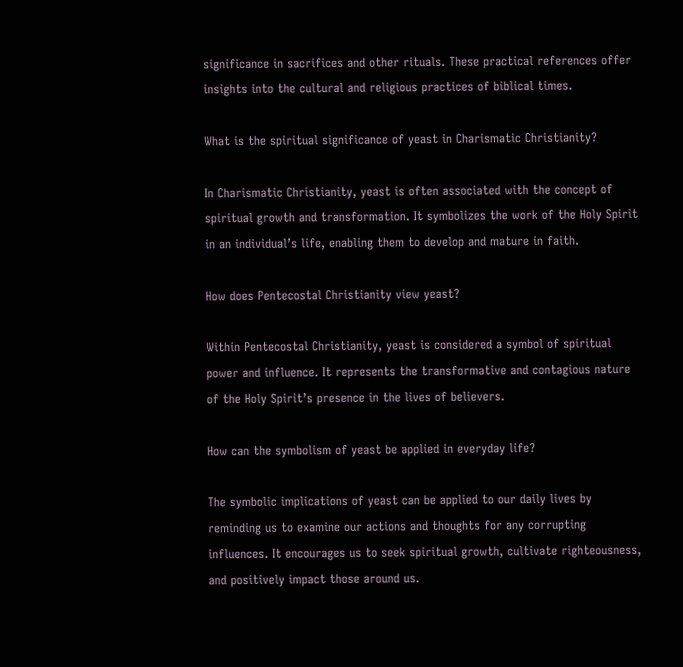significance in sacrifices and other rituals. These practical references offer insights into the cultural and religious practices of biblical times.

What is the spiritual significance of yeast in Charismatic Christianity?

In Charismatic Christianity, yeast is often associated with the concept of spiritual growth and transformation. It symbolizes the work of the Holy Spirit in an individual’s life, enabling them to develop and mature in faith.

How does Pentecostal Christianity view yeast?

Within Pentecostal Christianity, yeast is considered a symbol of spiritual power and influence. It represents the transformative and contagious nature of the Holy Spirit’s presence in the lives of believers.

How can the symbolism of yeast be applied in everyday life?

The symbolic implications of yeast can be applied to our daily lives by reminding us to examine our actions and thoughts for any corrupting influences. It encourages us to seek spiritual growth, cultivate righteousness, and positively impact those around us.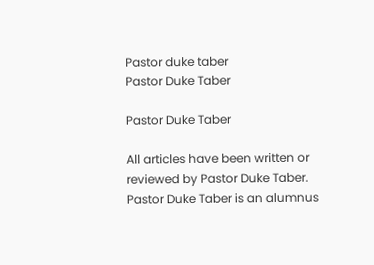Pastor duke taber
Pastor Duke Taber

Pastor Duke Taber

All articles have been written or reviewed by Pastor Duke Taber.
Pastor Duke Taber is an alumnus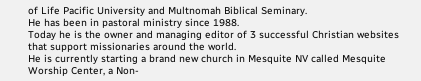of Life Pacific University and Multnomah Biblical Seminary.
He has been in pastoral ministry since 1988.
Today he is the owner and managing editor of 3 successful Christian websites that support missionaries around the world.
He is currently starting a brand new church in Mesquite NV called Mesquite Worship Center, a Non-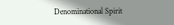Denominational Spirit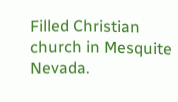Filled Christian church in Mesquite Nevada.